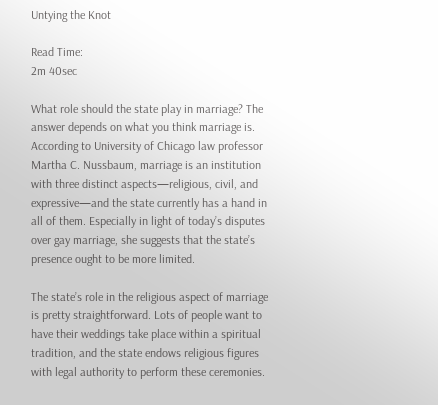Untying the Knot

Read Time:
2m 40sec

What role should the state play in marriage? The answer depends on what you think marriage is. According to University of Chicago law professor Martha C. Nussbaum, marriage is an institution with three distinct aspects—religious, civil, and expressive—and the state currently has a hand in all of them. Especially in light of today’s disputes over gay marriage, she suggests that the state’s presence ought to be more limited.

The state’s role in the religious aspect of marriage is pretty straightforward. Lots of people want to have their weddings take place within a spiritual tradition, and the state endows religious figures with legal authority to perform these ceremonies.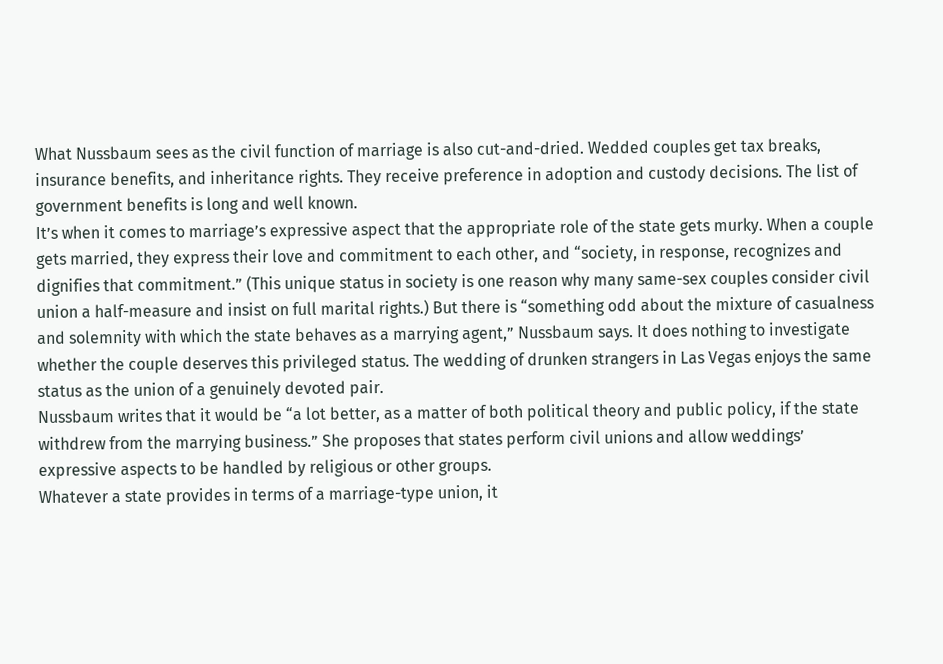What Nussbaum sees as the civil function of marriage is also cut-and-dried. Wedded couples get tax breaks, insurance benefits, and inheritance rights. They receive preference in adoption and custody decisions. The list of government benefits is long and well known.
It’s when it comes to marriage’s expressive aspect that the appropriate role of the state gets murky. When a couple gets married, they express their love and commitment to each other, and “society, in response, recognizes and dignifies that commitment.” (This unique status in society is one reason why many same-sex couples consider civil union a half-measure and insist on full marital rights.) But there is “something odd about the mixture of casualness and solemnity with which the state behaves as a marrying agent,” Nussbaum says. It does nothing to investigate whether the couple deserves this privileged status. The wedding of drunken strangers in Las Vegas enjoys the same status as the union of a genuinely devoted pair.
Nussbaum writes that it would be “a lot better, as a matter of both political theory and public policy, if the state withdrew from the marrying business.” She proposes that states perform civil unions and allow weddings’ expressive aspects to be handled by religious or other groups.
Whatever a state provides in terms of a marriage-type union, it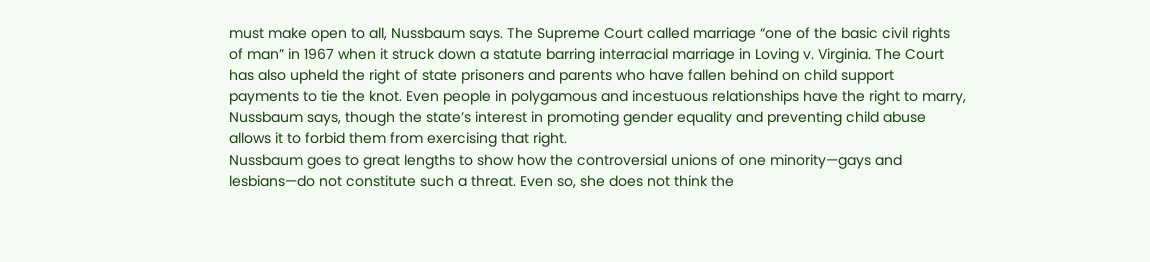must make open to all, Nussbaum says. The Supreme Court called marriage “one of the basic civil rights of man” in 1967 when it struck down a statute barring interracial marriage in Loving v. Virginia. The Court has also upheld the right of state prisoners and parents who have fallen behind on child support payments to tie the knot. Even people in polygamous and incestuous relationships have the right to marry, Nussbaum says, though the state’s interest in promoting gender equality and preventing child abuse allows it to forbid them from exercising that right.
Nussbaum goes to great lengths to show how the controversial unions of one minority—gays and lesbians—do not constitute such a threat. Even so, she does not think the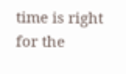time is right for the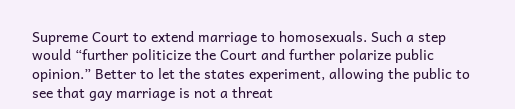Supreme Court to extend marriage to homosexuals. Such a step would “further politicize the Court and further polarize public opinion.” Better to let the states experiment, allowing the public to see that gay marriage is not a threat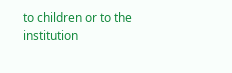to children or to the institution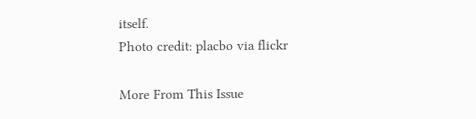itself.
Photo credit: placbo via flickr

More From This Issue